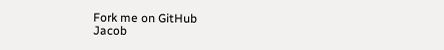Fork me on GitHub
Jacob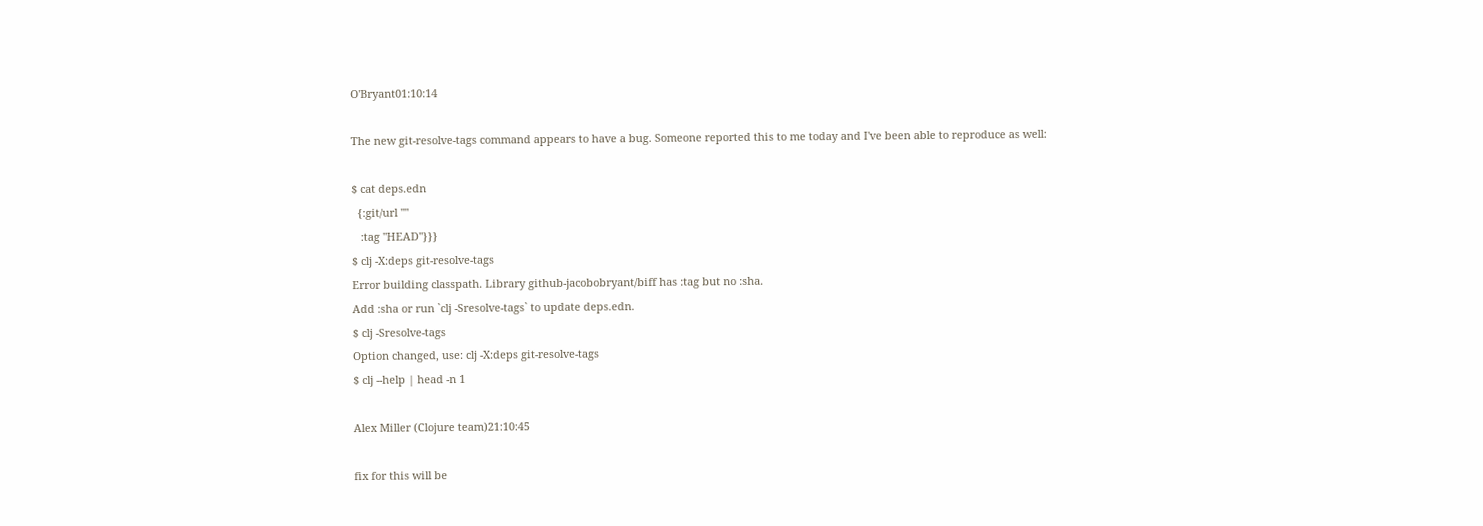O'Bryant01:10:14

The new git-resolve-tags command appears to have a bug. Someone reported this to me today and I've been able to reproduce as well:

$ cat deps.edn
  {:git/url ""
   :tag "HEAD"}}}
$ clj -X:deps git-resolve-tags
Error building classpath. Library github-jacobobryant/biff has :tag but no :sha.
Add :sha or run `clj -Sresolve-tags` to update deps.edn.
$ clj -Sresolve-tags
Option changed, use: clj -X:deps git-resolve-tags
$ clj --help | head -n 1

Alex Miller (Clojure team)21:10:45

fix for this will be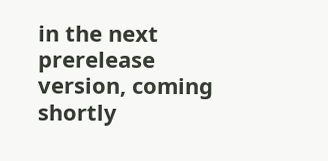in the next prerelease version, coming shortly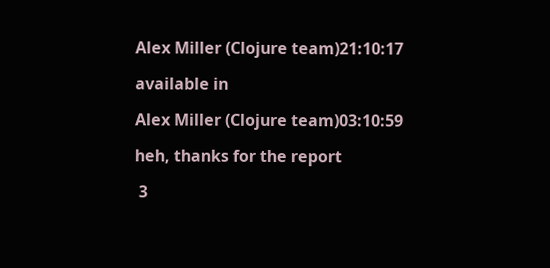Alex Miller (Clojure team)21:10:17

available in

Alex Miller (Clojure team)03:10:59

heh, thanks for the report

 3